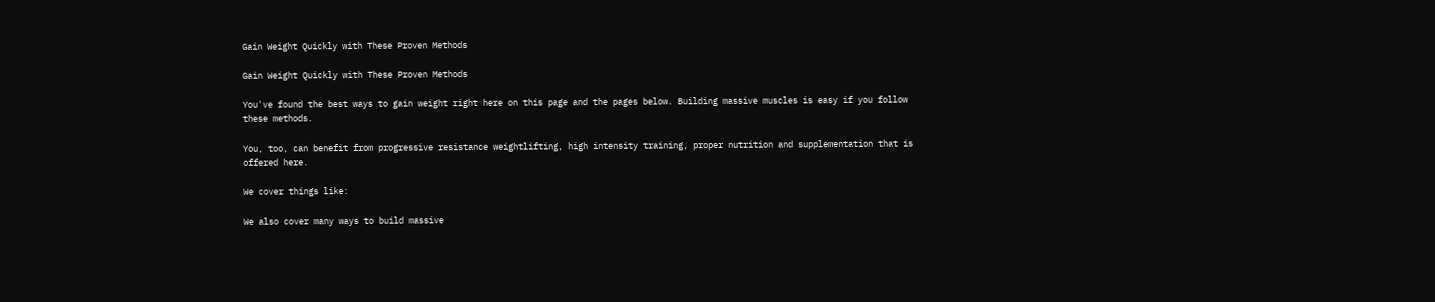Gain Weight Quickly with These Proven Methods

Gain Weight Quickly with These Proven Methods

You've found the best ways to gain weight right here on this page and the pages below. Building massive muscles is easy if you follow these methods.

You, too, can benefit from progressive resistance weightlifting, high intensity training, proper nutrition and supplementation that is offered here.

We cover things like:

We also cover many ways to build massive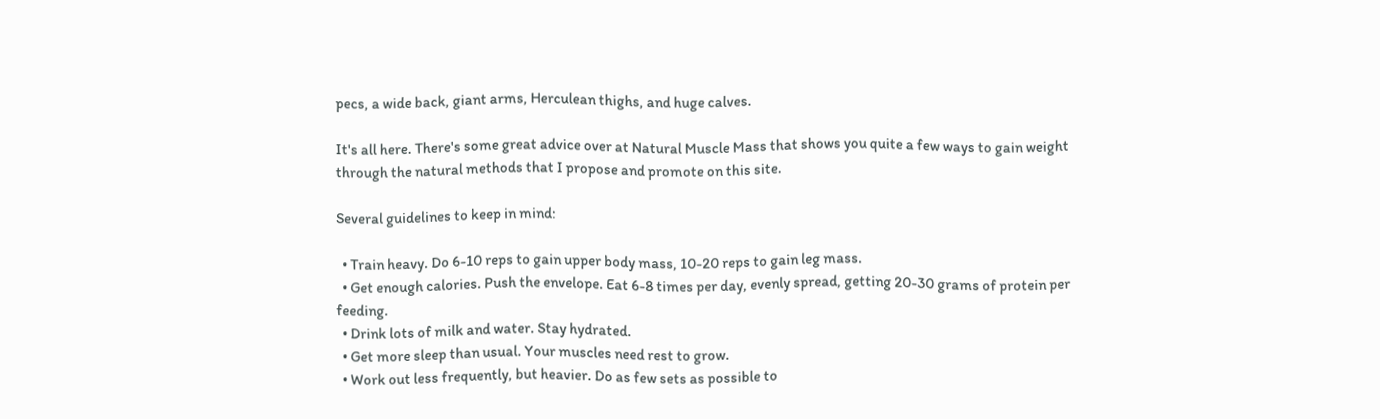pecs, a wide back, giant arms, Herculean thighs, and huge calves.

It's all here. There's some great advice over at Natural Muscle Mass that shows you quite a few ways to gain weight through the natural methods that I propose and promote on this site.

Several guidelines to keep in mind:

  • Train heavy. Do 6-10 reps to gain upper body mass, 10-20 reps to gain leg mass.
  • Get enough calories. Push the envelope. Eat 6-8 times per day, evenly spread, getting 20-30 grams of protein per feeding.
  • Drink lots of milk and water. Stay hydrated.
  • Get more sleep than usual. Your muscles need rest to grow.
  • Work out less frequently, but heavier. Do as few sets as possible to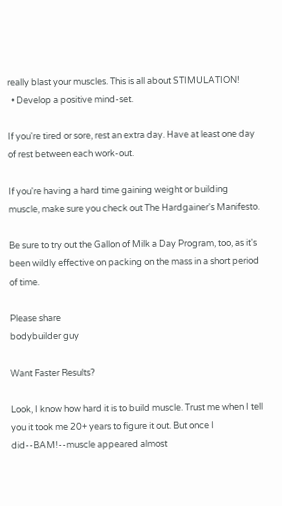really blast your muscles. This is all about STIMULATION!
  • Develop a positive mind-set.

If you're tired or sore, rest an extra day. Have at least one day of rest between each work-out.

If you're having a hard time gaining weight or building muscle, make sure you check out The Hardgainer's Manifesto.

Be sure to try out the Gallon of Milk a Day Program, too, as it's been wildly effective on packing on the mass in a short period of time.

Please share
bodybuilder guy

Want Faster Results?

Look, I know how hard it is to build muscle. Trust me when I tell you it took me 20+ years to figure it out. But once I did--BAM!--muscle appeared almost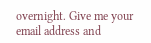overnight. Give me your email address and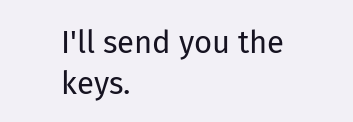I'll send you the keys.